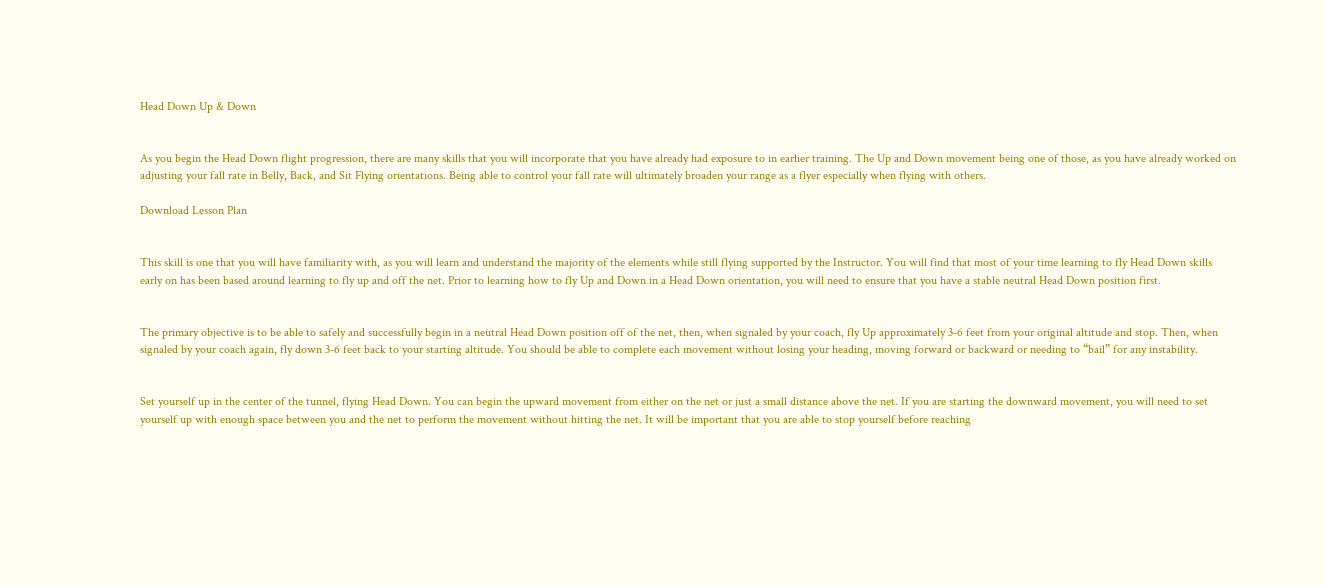Head Down Up & Down


As you begin the Head Down flight progression, there are many skills that you will incorporate that you have already had exposure to in earlier training. The Up and Down movement being one of those, as you have already worked on adjusting your fall rate in Belly, Back, and Sit Flying orientations. Being able to control your fall rate will ultimately broaden your range as a flyer especially when flying with others.

Download Lesson Plan


This skill is one that you will have familiarity with, as you will learn and understand the majority of the elements while still flying supported by the Instructor. You will find that most of your time learning to fly Head Down skills early on has been based around learning to fly up and off the net. Prior to learning how to fly Up and Down in a Head Down orientation, you will need to ensure that you have a stable neutral Head Down position first.


The primary objective is to be able to safely and successfully begin in a neutral Head Down position off of the net, then, when signaled by your coach, fly Up approximately 3-6 feet from your original altitude and stop. Then, when signaled by your coach again, fly down 3-6 feet back to your starting altitude. You should be able to complete each movement without losing your heading, moving forward or backward or needing to “bail” for any instability.


Set yourself up in the center of the tunnel, flying Head Down. You can begin the upward movement from either on the net or just a small distance above the net. If you are starting the downward movement, you will need to set yourself up with enough space between you and the net to perform the movement without hitting the net. It will be important that you are able to stop yourself before reaching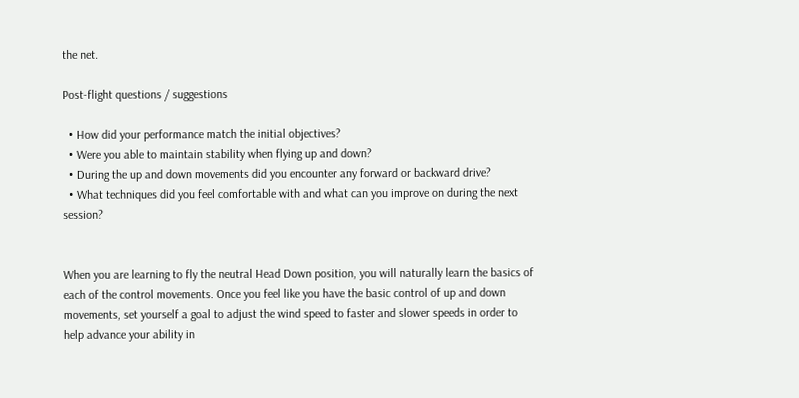the net.

Post-flight questions / suggestions

  • How did your performance match the initial objectives?
  • Were you able to maintain stability when flying up and down?
  • During the up and down movements did you encounter any forward or backward drive?
  • What techniques did you feel comfortable with and what can you improve on during the next session?


When you are learning to fly the neutral Head Down position, you will naturally learn the basics of each of the control movements. Once you feel like you have the basic control of up and down movements, set yourself a goal to adjust the wind speed to faster and slower speeds in order to help advance your ability in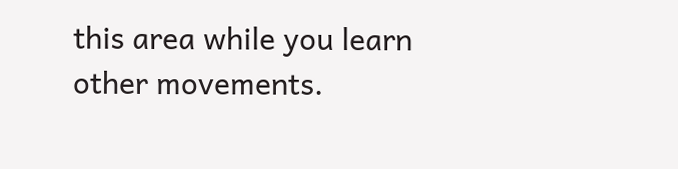this area while you learn other movements.